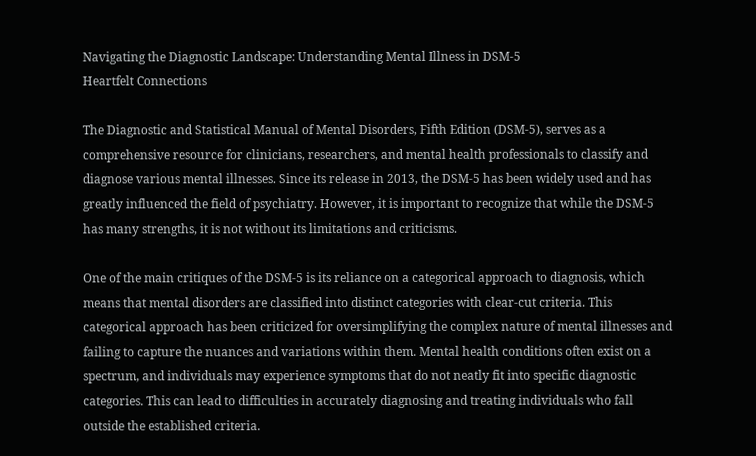Navigating the Diagnostic Landscape: Understanding Mental Illness in DSM-5
Heartfelt Connections

The Diagnostic and Statistical Manual of Mental Disorders, Fifth Edition (DSM-5), serves as a comprehensive resource for clinicians, researchers, and mental health professionals to classify and diagnose various mental illnesses. Since its release in 2013, the DSM-5 has been widely used and has greatly influenced the field of psychiatry. However, it is important to recognize that while the DSM-5 has many strengths, it is not without its limitations and criticisms.

One of the main critiques of the DSM-5 is its reliance on a categorical approach to diagnosis, which means that mental disorders are classified into distinct categories with clear-cut criteria. This categorical approach has been criticized for oversimplifying the complex nature of mental illnesses and failing to capture the nuances and variations within them. Mental health conditions often exist on a spectrum, and individuals may experience symptoms that do not neatly fit into specific diagnostic categories. This can lead to difficulties in accurately diagnosing and treating individuals who fall outside the established criteria.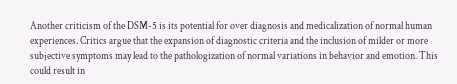Another criticism of the DSM-5 is its potential for over diagnosis and medicalization of normal human experiences. Critics argue that the expansion of diagnostic criteria and the inclusion of milder or more subjective symptoms may lead to the pathologization of normal variations in behavior and emotion. This could result in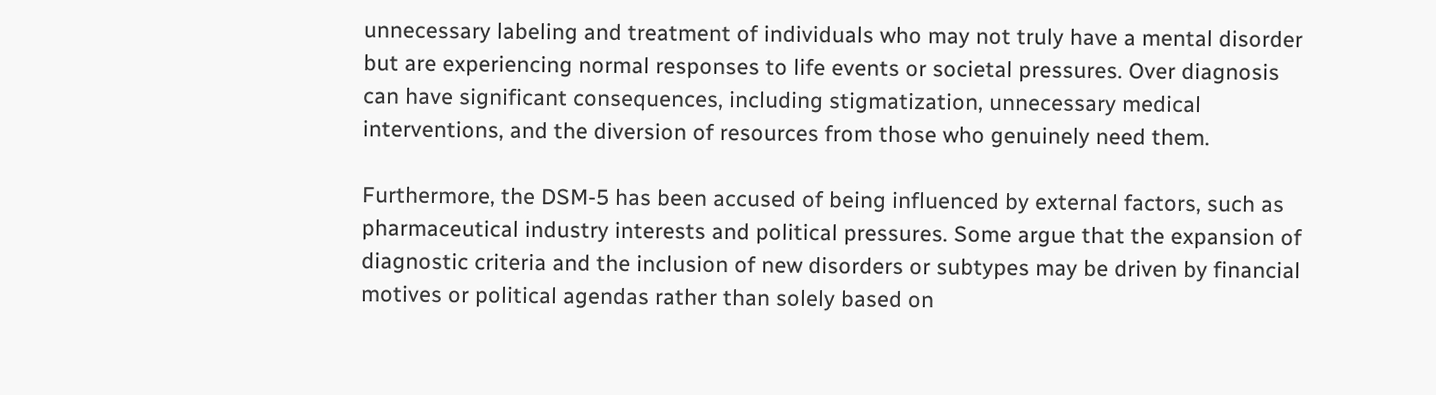unnecessary labeling and treatment of individuals who may not truly have a mental disorder but are experiencing normal responses to life events or societal pressures. Over diagnosis can have significant consequences, including stigmatization, unnecessary medical interventions, and the diversion of resources from those who genuinely need them.

Furthermore, the DSM-5 has been accused of being influenced by external factors, such as pharmaceutical industry interests and political pressures. Some argue that the expansion of diagnostic criteria and the inclusion of new disorders or subtypes may be driven by financial motives or political agendas rather than solely based on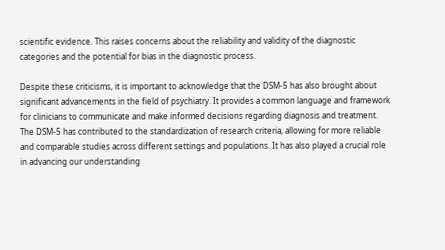scientific evidence. This raises concerns about the reliability and validity of the diagnostic categories and the potential for bias in the diagnostic process.

Despite these criticisms, it is important to acknowledge that the DSM-5 has also brought about significant advancements in the field of psychiatry. It provides a common language and framework for clinicians to communicate and make informed decisions regarding diagnosis and treatment. The DSM-5 has contributed to the standardization of research criteria, allowing for more reliable and comparable studies across different settings and populations. It has also played a crucial role in advancing our understanding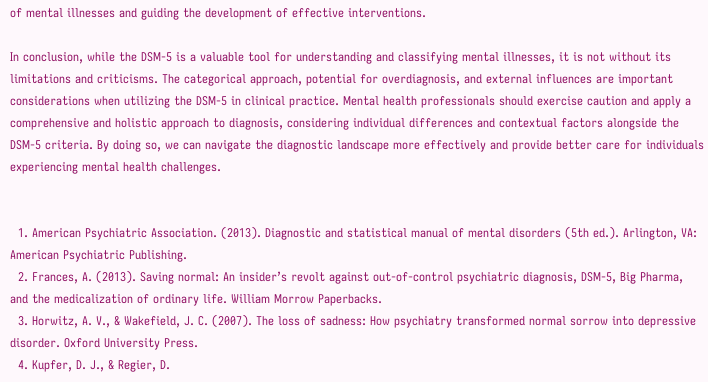of mental illnesses and guiding the development of effective interventions.

In conclusion, while the DSM-5 is a valuable tool for understanding and classifying mental illnesses, it is not without its limitations and criticisms. The categorical approach, potential for overdiagnosis, and external influences are important considerations when utilizing the DSM-5 in clinical practice. Mental health professionals should exercise caution and apply a comprehensive and holistic approach to diagnosis, considering individual differences and contextual factors alongside the DSM-5 criteria. By doing so, we can navigate the diagnostic landscape more effectively and provide better care for individuals experiencing mental health challenges.


  1. American Psychiatric Association. (2013). Diagnostic and statistical manual of mental disorders (5th ed.). Arlington, VA: American Psychiatric Publishing.
  2. Frances, A. (2013). Saving normal: An insider’s revolt against out-of-control psychiatric diagnosis, DSM-5, Big Pharma, and the medicalization of ordinary life. William Morrow Paperbacks.
  3. Horwitz, A. V., & Wakefield, J. C. (2007). The loss of sadness: How psychiatry transformed normal sorrow into depressive disorder. Oxford University Press.
  4. Kupfer, D. J., & Regier, D.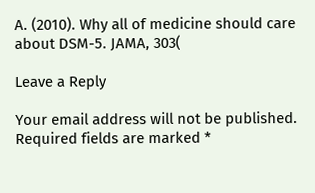A. (2010). Why all of medicine should care about DSM-5. JAMA, 303(

Leave a Reply

Your email address will not be published. Required fields are marked *